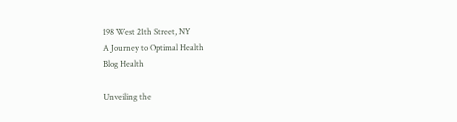198 West 21th Street, NY
A Journey to Optimal Health
Blog Health

Unveiling the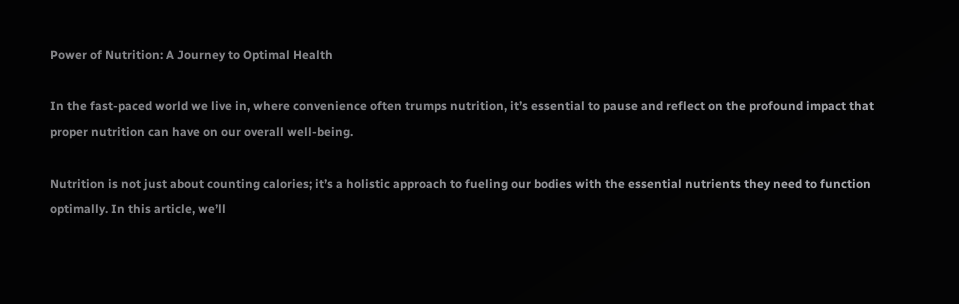Power of Nutrition: A Journey to Optimal Health

In the fast-paced world we live in, where convenience often trumps nutrition, it’s essential to pause and reflect on the profound impact that proper nutrition can have on our overall well-being.

Nutrition is not just about counting calories; it’s a holistic approach to fueling our bodies with the essential nutrients they need to function optimally. In this article, we’ll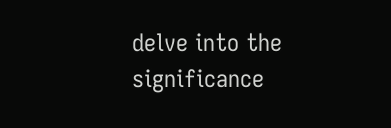delve into the significance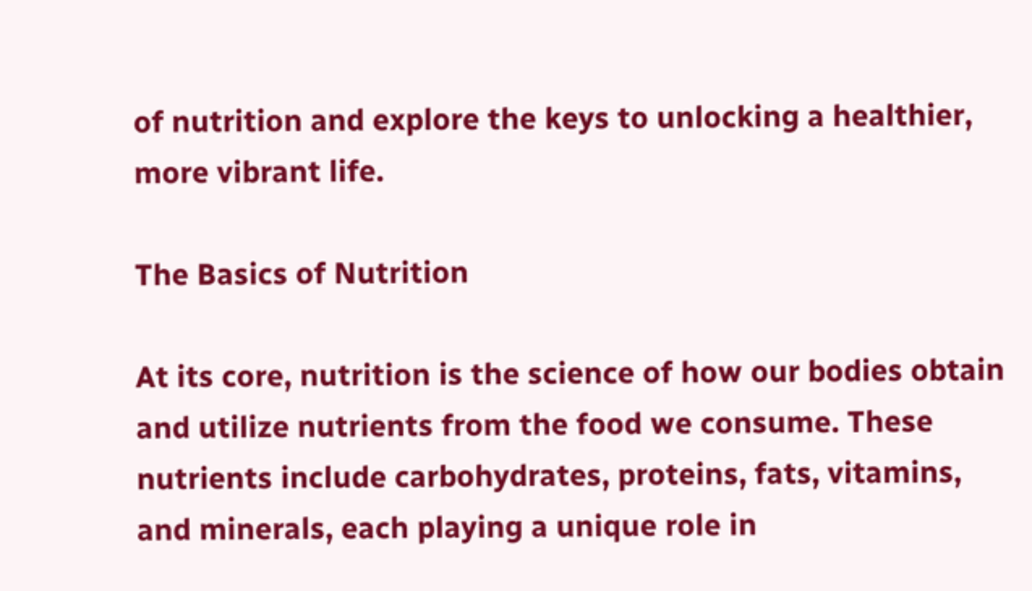of nutrition and explore the keys to unlocking a healthier, more vibrant life.

The Basics of Nutrition

At its core, nutrition is the science of how our bodies obtain and utilize nutrients from the food we consume. These nutrients include carbohydrates, proteins, fats, vitamins, and minerals, each playing a unique role in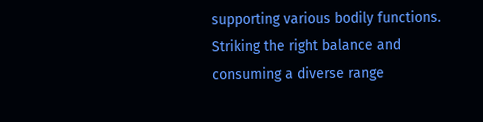supporting various bodily functions. Striking the right balance and consuming a diverse range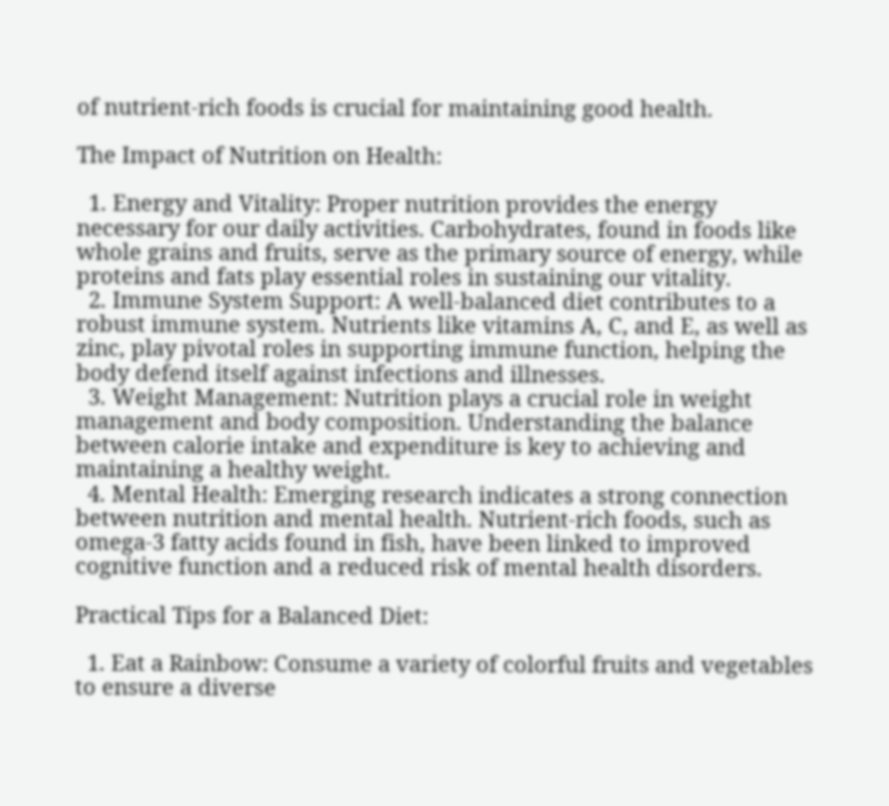of nutrient-rich foods is crucial for maintaining good health.

The Impact of Nutrition on Health:

  1. Energy and Vitality: Proper nutrition provides the energy necessary for our daily activities. Carbohydrates, found in foods like whole grains and fruits, serve as the primary source of energy, while proteins and fats play essential roles in sustaining our vitality.
  2. Immune System Support: A well-balanced diet contributes to a robust immune system. Nutrients like vitamins A, C, and E, as well as zinc, play pivotal roles in supporting immune function, helping the body defend itself against infections and illnesses.
  3. Weight Management: Nutrition plays a crucial role in weight management and body composition. Understanding the balance between calorie intake and expenditure is key to achieving and maintaining a healthy weight.
  4. Mental Health: Emerging research indicates a strong connection between nutrition and mental health. Nutrient-rich foods, such as omega-3 fatty acids found in fish, have been linked to improved cognitive function and a reduced risk of mental health disorders.

Practical Tips for a Balanced Diet:

  1. Eat a Rainbow: Consume a variety of colorful fruits and vegetables to ensure a diverse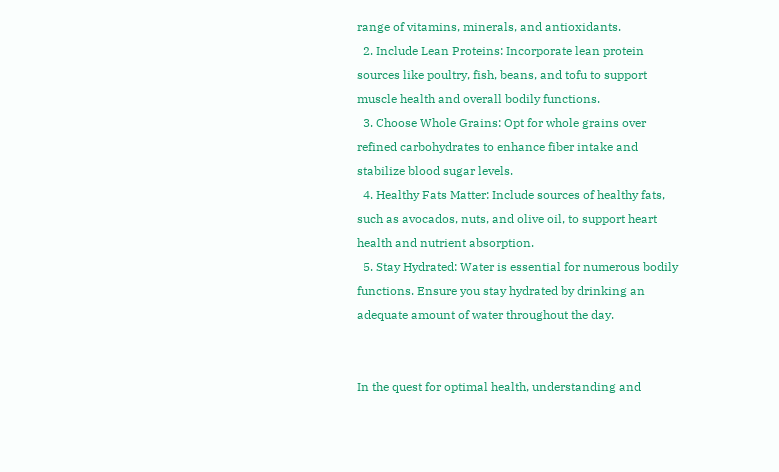range of vitamins, minerals, and antioxidants.
  2. Include Lean Proteins: Incorporate lean protein sources like poultry, fish, beans, and tofu to support muscle health and overall bodily functions.
  3. Choose Whole Grains: Opt for whole grains over refined carbohydrates to enhance fiber intake and stabilize blood sugar levels.
  4. Healthy Fats Matter: Include sources of healthy fats, such as avocados, nuts, and olive oil, to support heart health and nutrient absorption.
  5. Stay Hydrated: Water is essential for numerous bodily functions. Ensure you stay hydrated by drinking an adequate amount of water throughout the day.


In the quest for optimal health, understanding and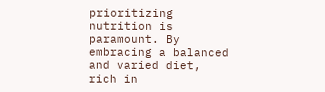prioritizing nutrition is paramount. By embracing a balanced and varied diet, rich in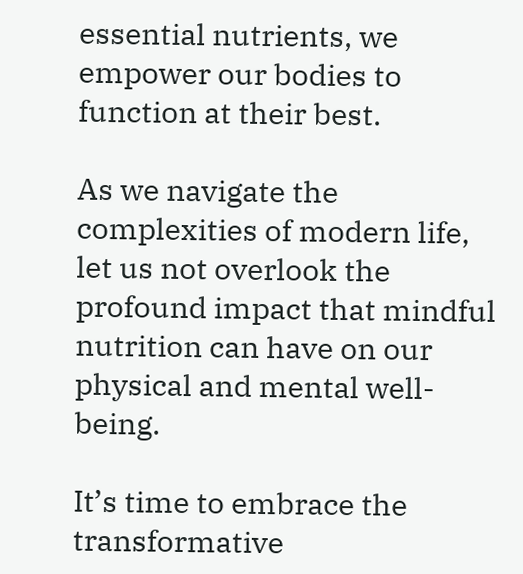essential nutrients, we empower our bodies to function at their best.

As we navigate the complexities of modern life, let us not overlook the profound impact that mindful nutrition can have on our physical and mental well-being.

It’s time to embrace the transformative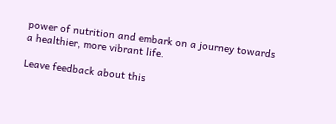power of nutrition and embark on a journey towards a healthier, more vibrant life.

Leave feedback about this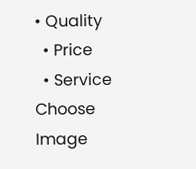• Quality
  • Price
  • Service
Choose Image